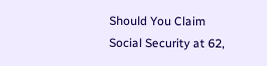Should You Claim Social Security at 62,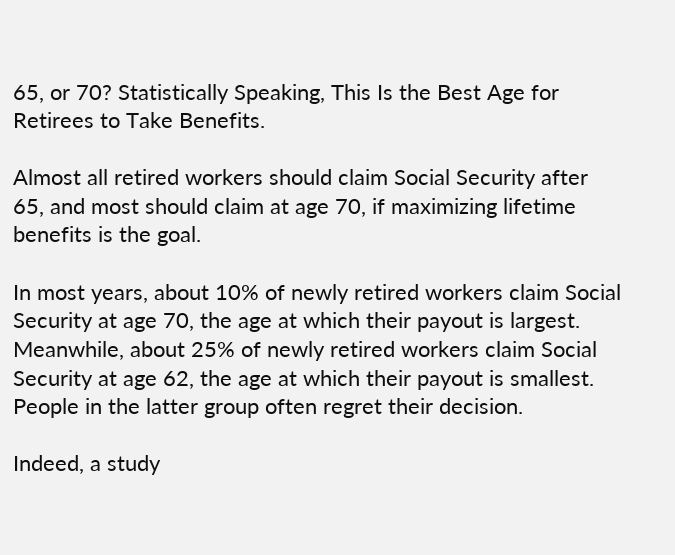65, or 70? Statistically Speaking, This Is the Best Age for Retirees to Take Benefits.

Almost all retired workers should claim Social Security after 65, and most should claim at age 70, if maximizing lifetime benefits is the goal.

In most years, about 10% of newly retired workers claim Social Security at age 70, the age at which their payout is largest. Meanwhile, about 25% of newly retired workers claim Social Security at age 62, the age at which their payout is smallest. People in the latter group often regret their decision.

Indeed, a study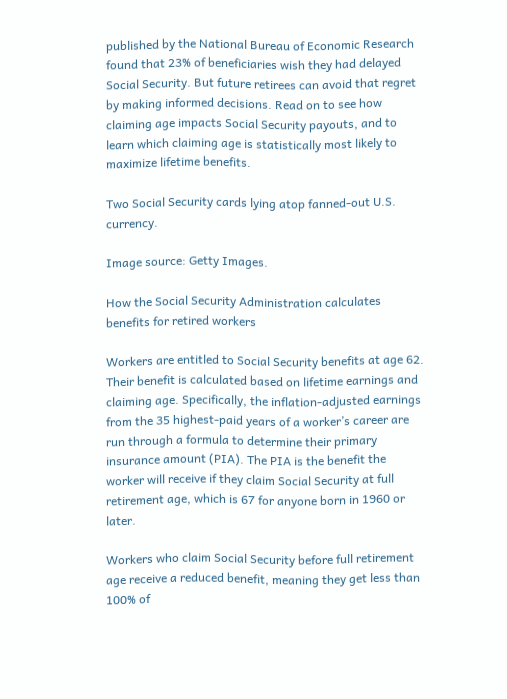published by the National Bureau of Economic Research found that 23% of beneficiaries wish they had delayed Social Security. But future retirees can avoid that regret by making informed decisions. Read on to see how claiming age impacts Social Security payouts, and to learn which claiming age is statistically most likely to maximize lifetime benefits.

Two Social Security cards lying atop fanned-out U.S. currency.

Image source: Getty Images.

How the Social Security Administration calculates benefits for retired workers

Workers are entitled to Social Security benefits at age 62. Their benefit is calculated based on lifetime earnings and claiming age. Specifically, the inflation-adjusted earnings from the 35 highest-paid years of a worker’s career are run through a formula to determine their primary insurance amount (PIA). The PIA is the benefit the worker will receive if they claim Social Security at full retirement age, which is 67 for anyone born in 1960 or later.

Workers who claim Social Security before full retirement age receive a reduced benefit, meaning they get less than 100% of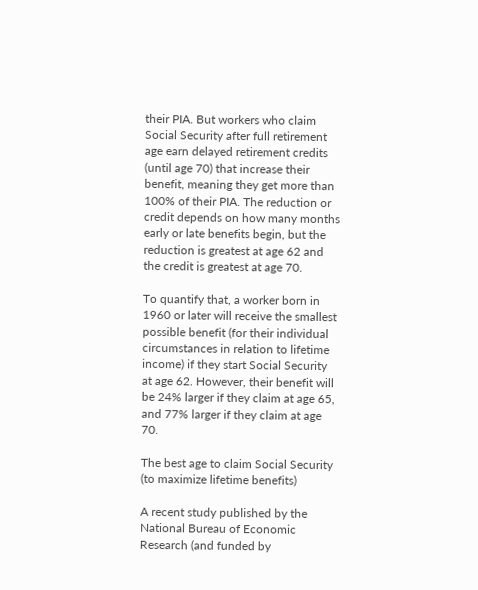their PIA. But workers who claim Social Security after full retirement age earn delayed retirement credits (until age 70) that increase their benefit, meaning they get more than 100% of their PIA. The reduction or credit depends on how many months early or late benefits begin, but the reduction is greatest at age 62 and the credit is greatest at age 70.

To quantify that, a worker born in 1960 or later will receive the smallest possible benefit (for their individual circumstances in relation to lifetime income) if they start Social Security at age 62. However, their benefit will be 24% larger if they claim at age 65, and 77% larger if they claim at age 70.

The best age to claim Social Security (to maximize lifetime benefits)

A recent study published by the National Bureau of Economic Research (and funded by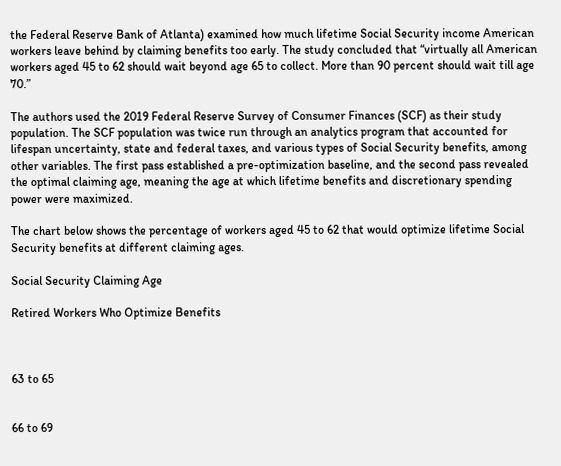the Federal Reserve Bank of Atlanta) examined how much lifetime Social Security income American workers leave behind by claiming benefits too early. The study concluded that “virtually all American workers aged 45 to 62 should wait beyond age 65 to collect. More than 90 percent should wait till age 70.”

The authors used the 2019 Federal Reserve Survey of Consumer Finances (SCF) as their study population. The SCF population was twice run through an analytics program that accounted for lifespan uncertainty, state and federal taxes, and various types of Social Security benefits, among other variables. The first pass established a pre-optimization baseline, and the second pass revealed the optimal claiming age, meaning the age at which lifetime benefits and discretionary spending power were maximized.

The chart below shows the percentage of workers aged 45 to 62 that would optimize lifetime Social Security benefits at different claiming ages.

Social Security Claiming Age

Retired Workers Who Optimize Benefits



63 to 65


66 to 69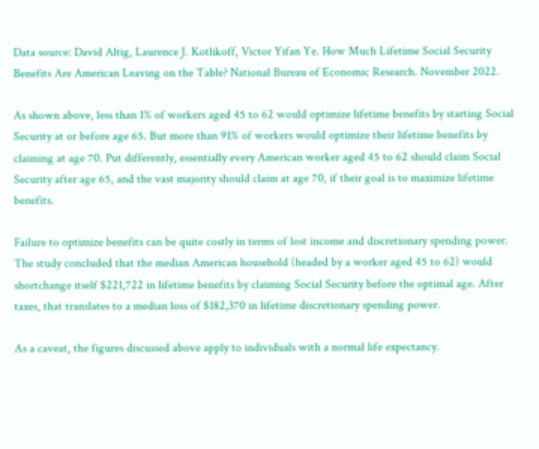Data source: David Altig, Laurence J. Kotlikoff, Victor Yifan Ye. How Much Lifetime Social Security Benefits Are American Leaving on the Table? National Bureau of Economic Research. November 2022.

As shown above, less than 1% of workers aged 45 to 62 would optimize lifetime benefits by starting Social Security at or before age 65. But more than 91% of workers would optimize their lifetime benefits by claiming at age 70. Put differently, essentially every American worker aged 45 to 62 should claim Social Security after age 65, and the vast majority should claim at age 70, if their goal is to maximize lifetime benefits.

Failure to optimize benefits can be quite costly in terms of lost income and discretionary spending power. The study concluded that the median American household (headed by a worker aged 45 to 62) would shortchange itself $221,722 in lifetime benefits by claiming Social Security before the optimal age. After taxes, that translates to a median loss of $182,370 in lifetime discretionary spending power.

As a caveat, the figures discussed above apply to individuals with a normal life expectancy.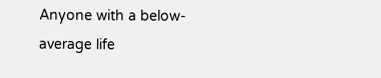Anyone with a below-average life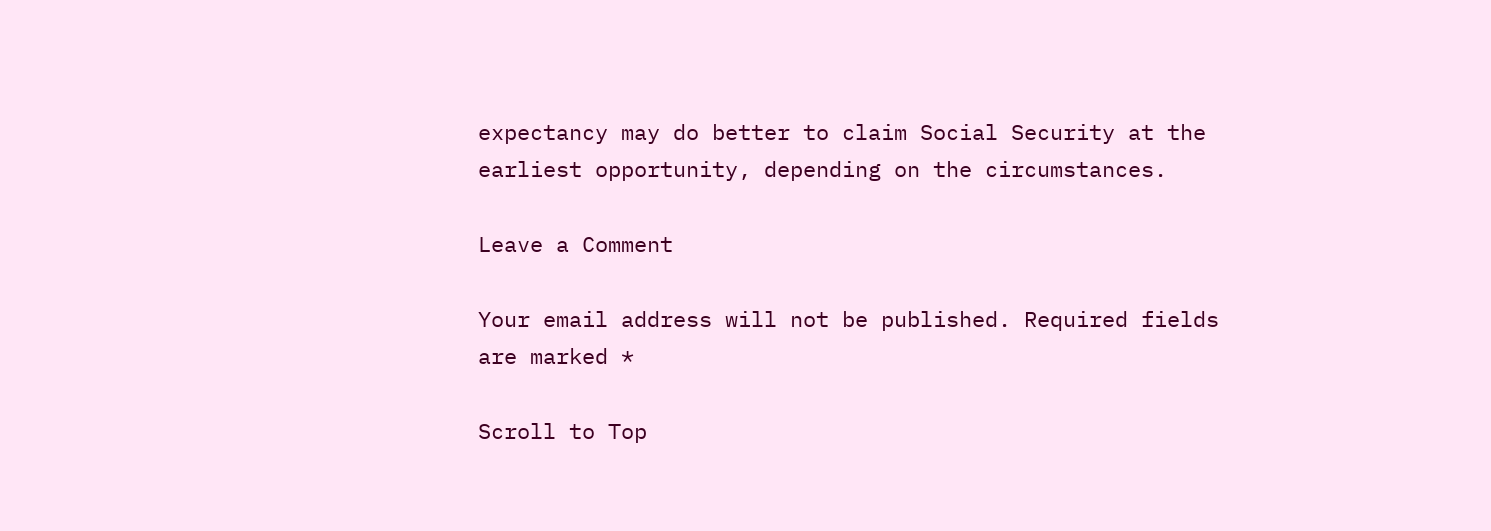expectancy may do better to claim Social Security at the earliest opportunity, depending on the circumstances.

Leave a Comment

Your email address will not be published. Required fields are marked *

Scroll to Top